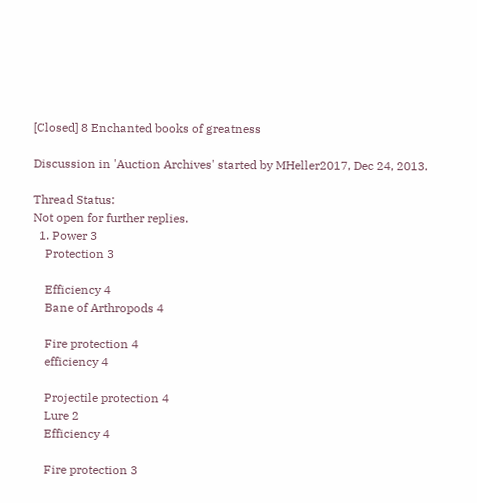[Closed] 8 Enchanted books of greatness

Discussion in 'Auction Archives' started by MHeller2017, Dec 24, 2013.

Thread Status:
Not open for further replies.
  1. Power 3
    Protection 3

    Efficiency 4
    Bane of Arthropods 4

    Fire protection 4
    efficiency 4

    Projectile protection 4
    Lure 2
    Efficiency 4

    Fire protection 3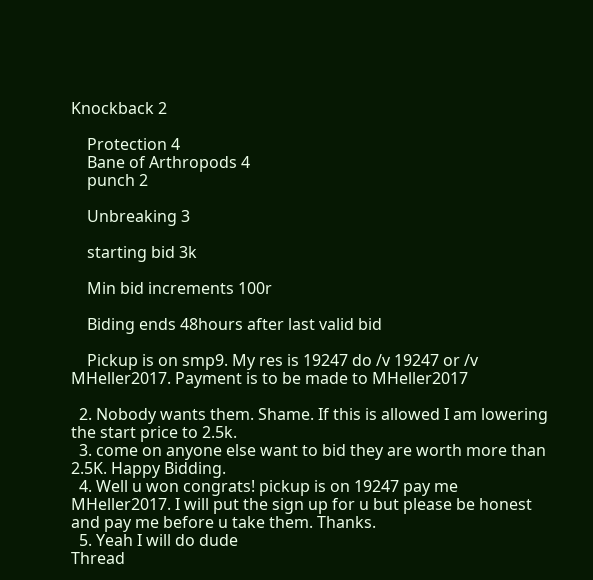Knockback 2

    Protection 4
    Bane of Arthropods 4
    punch 2

    Unbreaking 3

    starting bid 3k

    Min bid increments 100r

    Biding ends 48hours after last valid bid

    Pickup is on smp9. My res is 19247 do /v 19247 or /v MHeller2017. Payment is to be made to MHeller2017

  2. Nobody wants them. Shame. If this is allowed I am lowering the start price to 2.5k.
  3. come on anyone else want to bid they are worth more than 2.5K. Happy Bidding.
  4. Well u won congrats! pickup is on 19247 pay me MHeller2017. I will put the sign up for u but please be honest and pay me before u take them. Thanks.
  5. Yeah I will do dude
Thread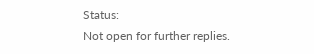Status:
Not open for further replies.